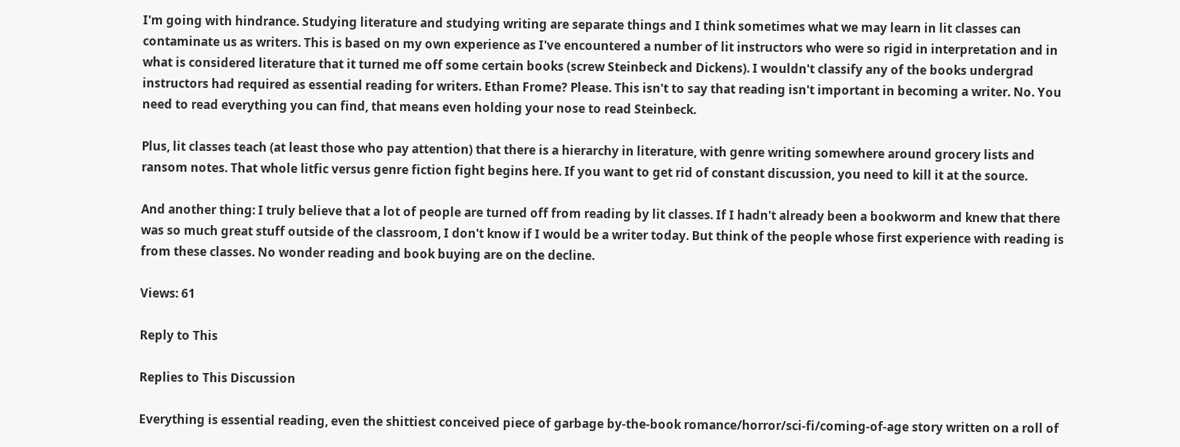I'm going with hindrance. Studying literature and studying writing are separate things and I think sometimes what we may learn in lit classes can contaminate us as writers. This is based on my own experience as I've encountered a number of lit instructors who were so rigid in interpretation and in what is considered literature that it turned me off some certain books (screw Steinbeck and Dickens). I wouldn't classify any of the books undergrad instructors had required as essential reading for writers. Ethan Frome? Please. This isn't to say that reading isn't important in becoming a writer. No. You need to read everything you can find, that means even holding your nose to read Steinbeck.

Plus, lit classes teach (at least those who pay attention) that there is a hierarchy in literature, with genre writing somewhere around grocery lists and ransom notes. That whole litfic versus genre fiction fight begins here. If you want to get rid of constant discussion, you need to kill it at the source.

And another thing: I truly believe that a lot of people are turned off from reading by lit classes. If I hadn't already been a bookworm and knew that there was so much great stuff outside of the classroom, I don't know if I would be a writer today. But think of the people whose first experience with reading is from these classes. No wonder reading and book buying are on the decline.

Views: 61

Reply to This

Replies to This Discussion

Everything is essential reading, even the shittiest conceived piece of garbage by-the-book romance/horror/sci-fi/coming-of-age story written on a roll of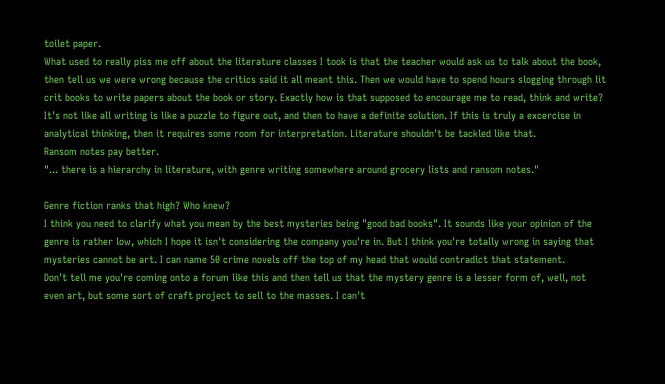toilet paper.
What used to really piss me off about the literature classes I took is that the teacher would ask us to talk about the book, then tell us we were wrong because the critics said it all meant this. Then we would have to spend hours slogging through lit crit books to write papers about the book or story. Exactly how is that supposed to encourage me to read, think and write?
It's not like all writing is like a puzzle to figure out, and then to have a definite solution. If this is truly a excercise in analytical thinking, then it requires some room for interpretation. Literature shouldn't be tackled like that.
Ransom notes pay better.
"... there is a hierarchy in literature, with genre writing somewhere around grocery lists and ransom notes."

Genre fiction ranks that high? Who knew?
I think you need to clarify what you mean by the best mysteries being "good bad books". It sounds like your opinion of the genre is rather low, which I hope it isn't considering the company you're in. But I think you're totally wrong in saying that mysteries cannot be art. I can name 50 crime novels off the top of my head that would contradict that statement.
Don't tell me you're coming onto a forum like this and then tell us that the mystery genre is a lesser form of, well, not even art, but some sort of craft project to sell to the masses. I can't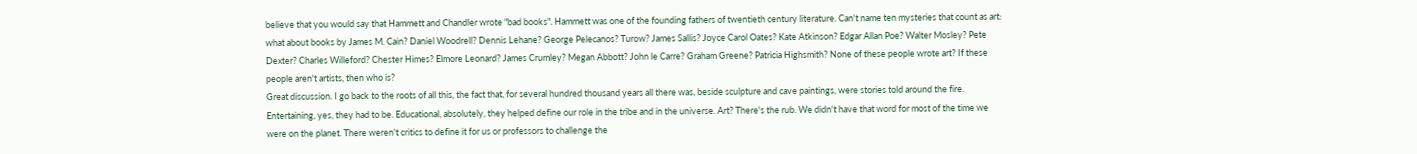believe that you would say that Hammett and Chandler wrote "bad books". Hammett was one of the founding fathers of twentieth century literature. Can't name ten mysteries that count as art: what about books by James M. Cain? Daniel Woodrell? Dennis Lehane? George Pelecanos? Turow? James Sallis? Joyce Carol Oates? Kate Atkinson? Edgar Allan Poe? Walter Mosley? Pete Dexter? Charles Willeford? Chester Himes? Elmore Leonard? James Crumley? Megan Abbott? John le Carre? Graham Greene? Patricia Highsmith? None of these people wrote art? If these people aren't artists, then who is?
Great discussion. I go back to the roots of all this, the fact that, for several hundred thousand years all there was, beside sculpture and cave paintings, were stories told around the fire. Entertaining, yes, they had to be. Educational, absolutely, they helped define our role in the tribe and in the universe. Art? There's the rub. We didn't have that word for most of the time we were on the planet. There weren't critics to define it for us or professors to challenge the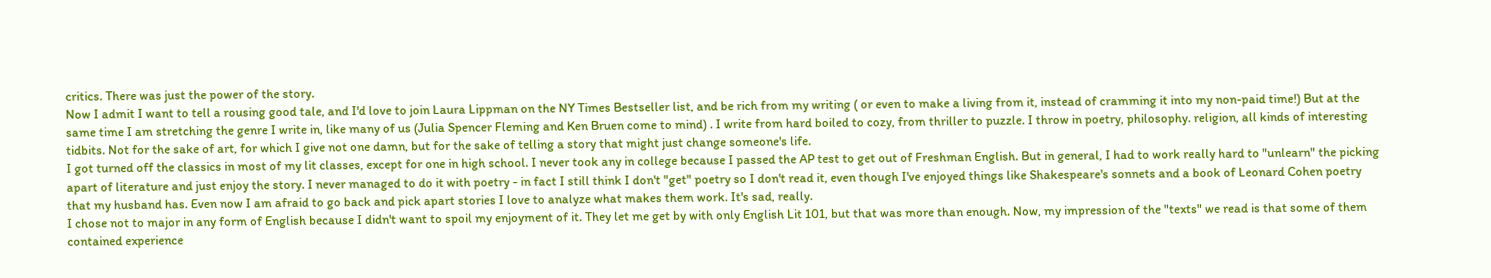critics. There was just the power of the story.
Now I admit I want to tell a rousing good tale, and I'd love to join Laura Lippman on the NY Times Bestseller list, and be rich from my writing ( or even to make a living from it, instead of cramming it into my non-paid time!) But at the same time I am stretching the genre I write in, like many of us (Julia Spencer Fleming and Ken Bruen come to mind) . I write from hard boiled to cozy, from thriller to puzzle. I throw in poetry, philosophy. religion, all kinds of interesting tidbits. Not for the sake of art, for which I give not one damn, but for the sake of telling a story that might just change someone's life.
I got turned off the classics in most of my lit classes, except for one in high school. I never took any in college because I passed the AP test to get out of Freshman English. But in general, I had to work really hard to "unlearn" the picking apart of literature and just enjoy the story. I never managed to do it with poetry - in fact I still think I don't "get" poetry so I don't read it, even though I've enjoyed things like Shakespeare's sonnets and a book of Leonard Cohen poetry that my husband has. Even now I am afraid to go back and pick apart stories I love to analyze what makes them work. It's sad, really.
I chose not to major in any form of English because I didn't want to spoil my enjoyment of it. They let me get by with only English Lit 101, but that was more than enough. Now, my impression of the "texts" we read is that some of them contained experience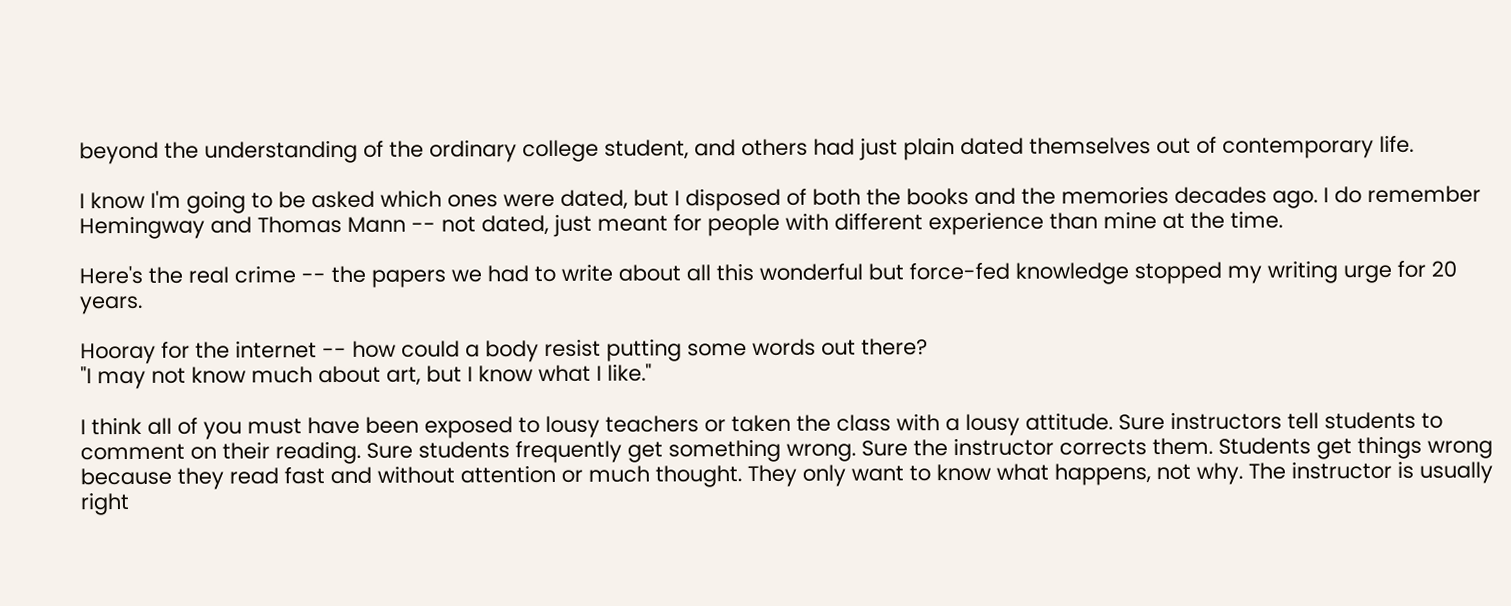beyond the understanding of the ordinary college student, and others had just plain dated themselves out of contemporary life.

I know I'm going to be asked which ones were dated, but I disposed of both the books and the memories decades ago. I do remember Hemingway and Thomas Mann -- not dated, just meant for people with different experience than mine at the time.

Here's the real crime -- the papers we had to write about all this wonderful but force-fed knowledge stopped my writing urge for 20 years.

Hooray for the internet -- how could a body resist putting some words out there?
"I may not know much about art, but I know what I like."

I think all of you must have been exposed to lousy teachers or taken the class with a lousy attitude. Sure instructors tell students to comment on their reading. Sure students frequently get something wrong. Sure the instructor corrects them. Students get things wrong because they read fast and without attention or much thought. They only want to know what happens, not why. The instructor is usually right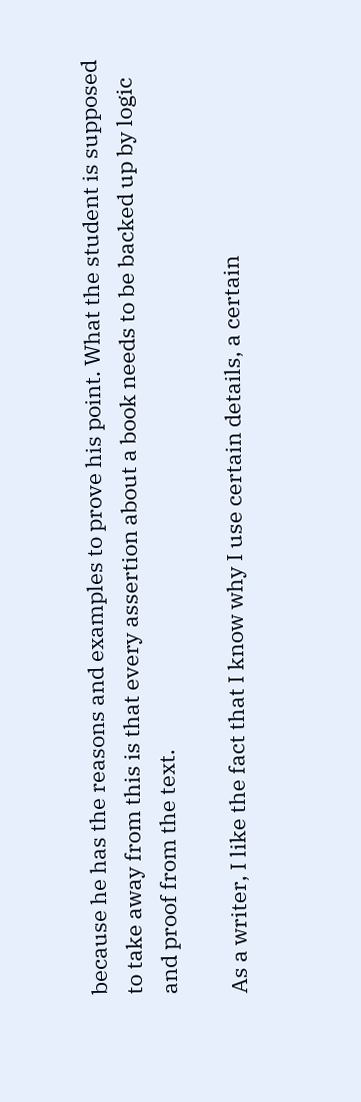because he has the reasons and examples to prove his point. What the student is supposed to take away from this is that every assertion about a book needs to be backed up by logic and proof from the text.

As a writer, I like the fact that I know why I use certain details, a certain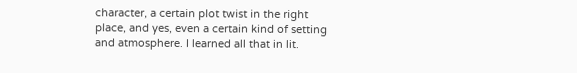character, a certain plot twist in the right place, and yes, even a certain kind of setting and atmosphere. I learned all that in lit.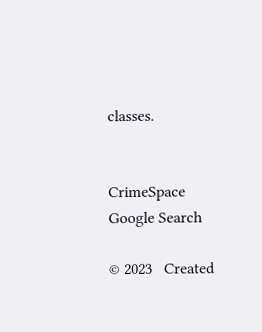classes.


CrimeSpace Google Search

© 2023   Created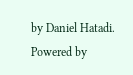by Daniel Hatadi.   Powered by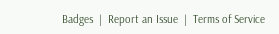Badges  |  Report an Issue  |  Terms of Service